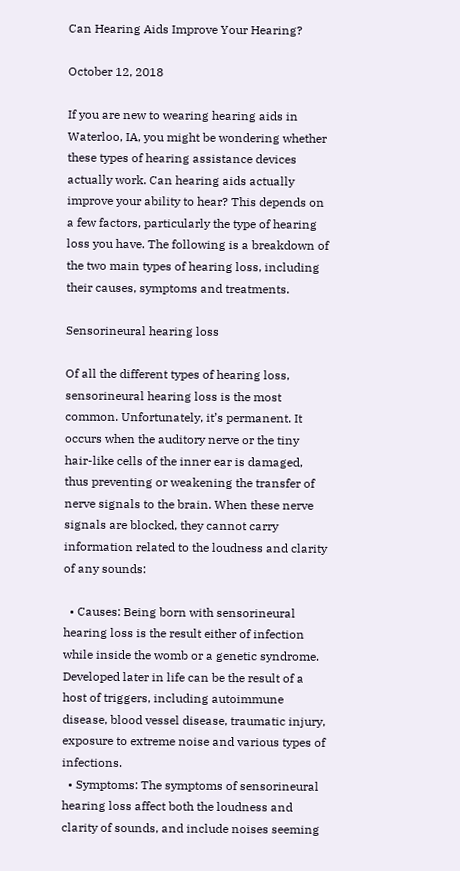Can Hearing Aids Improve Your Hearing?

October 12, 2018

If you are new to wearing hearing aids in Waterloo, IA, you might be wondering whether these types of hearing assistance devices actually work. Can hearing aids actually improve your ability to hear? This depends on a few factors, particularly the type of hearing loss you have. The following is a breakdown of the two main types of hearing loss, including their causes, symptoms and treatments.

Sensorineural hearing loss

Of all the different types of hearing loss, sensorineural hearing loss is the most common. Unfortunately, it’s permanent. It occurs when the auditory nerve or the tiny hair-like cells of the inner ear is damaged, thus preventing or weakening the transfer of nerve signals to the brain. When these nerve signals are blocked, they cannot carry information related to the loudness and clarity of any sounds:

  • Causes: Being born with sensorineural hearing loss is the result either of infection while inside the womb or a genetic syndrome. Developed later in life can be the result of a host of triggers, including autoimmune disease, blood vessel disease, traumatic injury, exposure to extreme noise and various types of infections.
  • Symptoms: The symptoms of sensorineural hearing loss affect both the loudness and clarity of sounds, and include noises seeming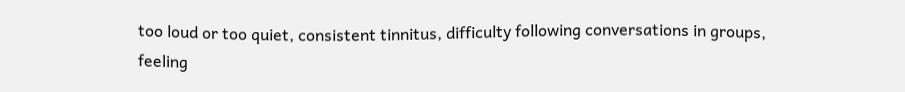too loud or too quiet, consistent tinnitus, difficulty following conversations in groups, feeling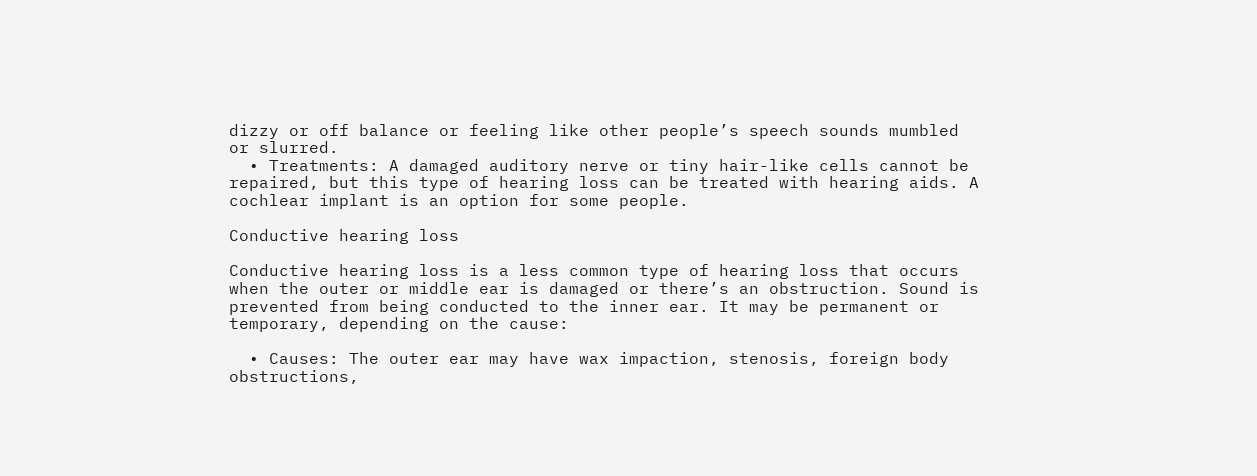dizzy or off balance or feeling like other people’s speech sounds mumbled or slurred.
  • Treatments: A damaged auditory nerve or tiny hair-like cells cannot be repaired, but this type of hearing loss can be treated with hearing aids. A cochlear implant is an option for some people.

Conductive hearing loss

Conductive hearing loss is a less common type of hearing loss that occurs when the outer or middle ear is damaged or there’s an obstruction. Sound is prevented from being conducted to the inner ear. It may be permanent or temporary, depending on the cause:

  • Causes: The outer ear may have wax impaction, stenosis, foreign body obstructions,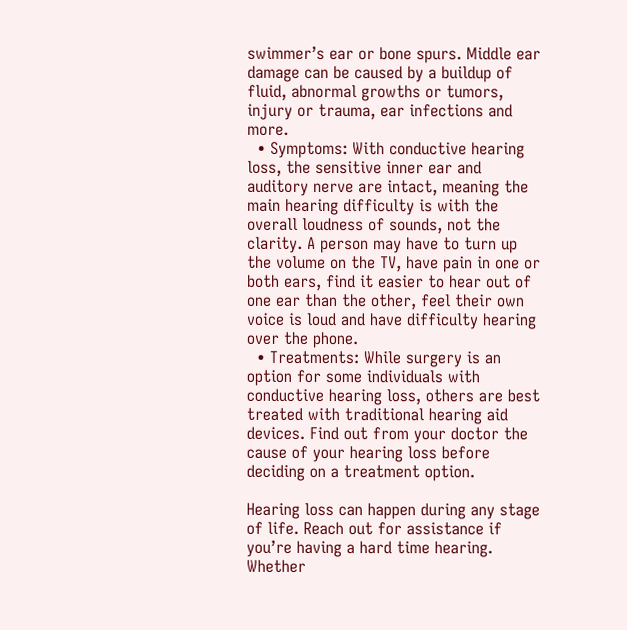swimmer’s ear or bone spurs. Middle ear damage can be caused by a buildup of fluid, abnormal growths or tumors, injury or trauma, ear infections and more.
  • Symptoms: With conductive hearing loss, the sensitive inner ear and auditory nerve are intact, meaning the main hearing difficulty is with the overall loudness of sounds, not the clarity. A person may have to turn up the volume on the TV, have pain in one or both ears, find it easier to hear out of one ear than the other, feel their own voice is loud and have difficulty hearing over the phone.
  • Treatments: While surgery is an option for some individuals with conductive hearing loss, others are best treated with traditional hearing aid devices. Find out from your doctor the cause of your hearing loss before deciding on a treatment option.

Hearing loss can happen during any stage of life. Reach out for assistance if you’re having a hard time hearing. Whether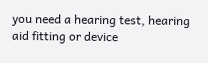you need a hearing test, hearing aid fitting or device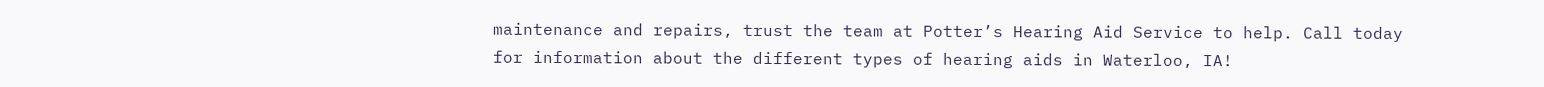maintenance and repairs, trust the team at Potter’s Hearing Aid Service to help. Call today for information about the different types of hearing aids in Waterloo, IA!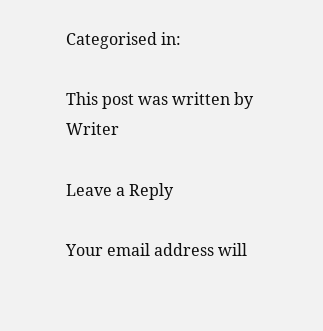Categorised in:

This post was written by Writer

Leave a Reply

Your email address will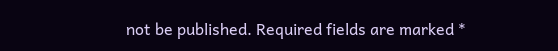not be published. Required fields are marked *